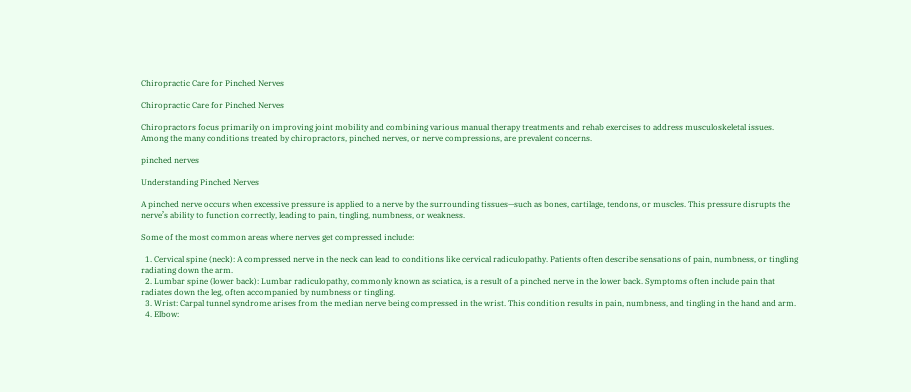Chiropractic Care for Pinched Nerves

Chiropractic Care for Pinched Nerves

Chiropractors focus primarily on improving joint mobility and combining various manual therapy treatments and rehab exercises to address musculoskeletal issues. Among the many conditions treated by chiropractors, pinched nerves, or nerve compressions, are prevalent concerns.

pinched nerves

Understanding Pinched Nerves

A pinched nerve occurs when excessive pressure is applied to a nerve by the surrounding tissues—such as bones, cartilage, tendons, or muscles. This pressure disrupts the nerve’s ability to function correctly, leading to pain, tingling, numbness, or weakness.

Some of the most common areas where nerves get compressed include:

  1. Cervical spine (neck): A compressed nerve in the neck can lead to conditions like cervical radiculopathy. Patients often describe sensations of pain, numbness, or tingling radiating down the arm.
  2. Lumbar spine (lower back): Lumbar radiculopathy, commonly known as sciatica, is a result of a pinched nerve in the lower back. Symptoms often include pain that radiates down the leg, often accompanied by numbness or tingling.
  3. Wrist: Carpal tunnel syndrome arises from the median nerve being compressed in the wrist. This condition results in pain, numbness, and tingling in the hand and arm.
  4. Elbow: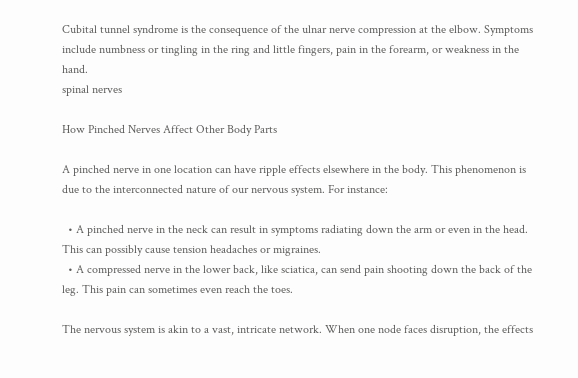Cubital tunnel syndrome is the consequence of the ulnar nerve compression at the elbow. Symptoms include numbness or tingling in the ring and little fingers, pain in the forearm, or weakness in the hand.
spinal nerves

How Pinched Nerves Affect Other Body Parts

A pinched nerve in one location can have ripple effects elsewhere in the body. This phenomenon is due to the interconnected nature of our nervous system. For instance:

  • A pinched nerve in the neck can result in symptoms radiating down the arm or even in the head. This can possibly cause tension headaches or migraines.
  • A compressed nerve in the lower back, like sciatica, can send pain shooting down the back of the leg. This pain can sometimes even reach the toes.

The nervous system is akin to a vast, intricate network. When one node faces disruption, the effects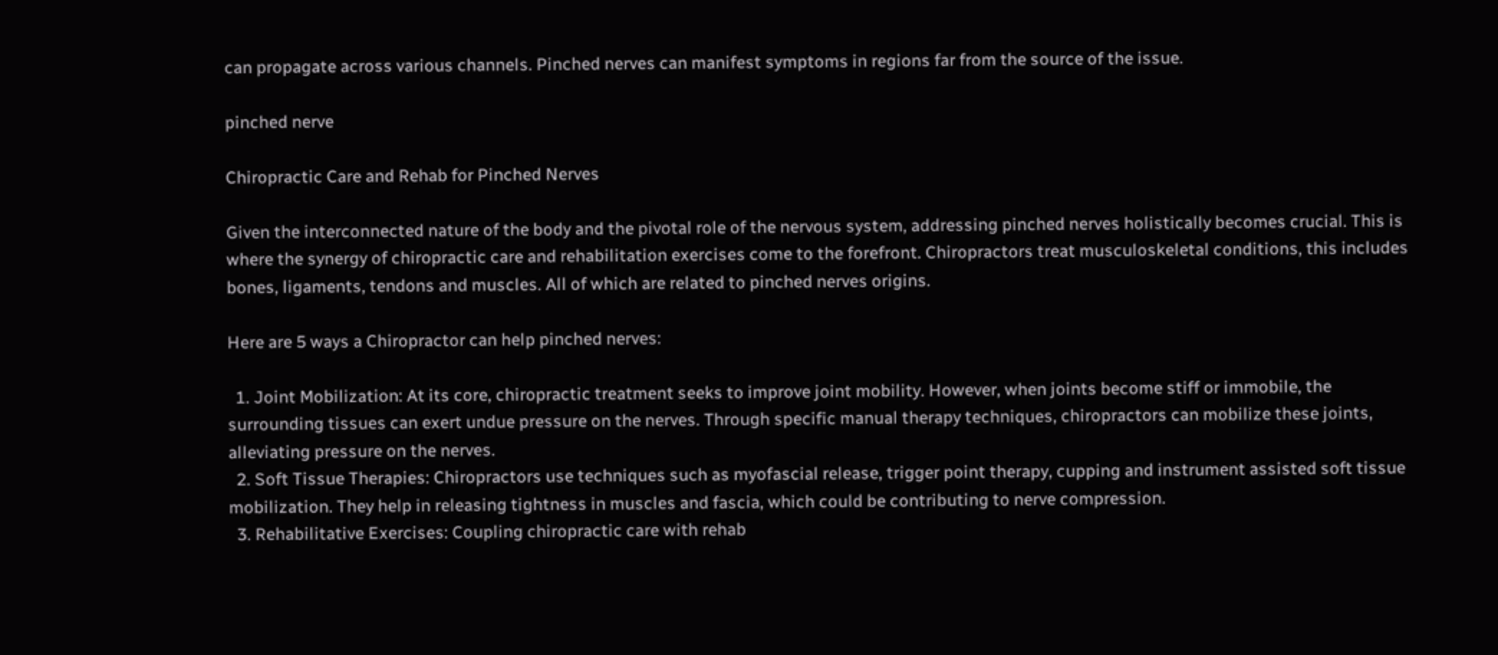can propagate across various channels. Pinched nerves can manifest symptoms in regions far from the source of the issue.

pinched nerve

Chiropractic Care and Rehab for Pinched Nerves

Given the interconnected nature of the body and the pivotal role of the nervous system, addressing pinched nerves holistically becomes crucial. This is where the synergy of chiropractic care and rehabilitation exercises come to the forefront. Chiropractors treat musculoskeletal conditions, this includes bones, ligaments, tendons and muscles. All of which are related to pinched nerves origins.

Here are 5 ways a Chiropractor can help pinched nerves:

  1. Joint Mobilization: At its core, chiropractic treatment seeks to improve joint mobility. However, when joints become stiff or immobile, the surrounding tissues can exert undue pressure on the nerves. Through specific manual therapy techniques, chiropractors can mobilize these joints, alleviating pressure on the nerves.
  2. Soft Tissue Therapies: Chiropractors use techniques such as myofascial release, trigger point therapy, cupping and instrument assisted soft tissue mobilization. They help in releasing tightness in muscles and fascia, which could be contributing to nerve compression.
  3. Rehabilitative Exercises: Coupling chiropractic care with rehab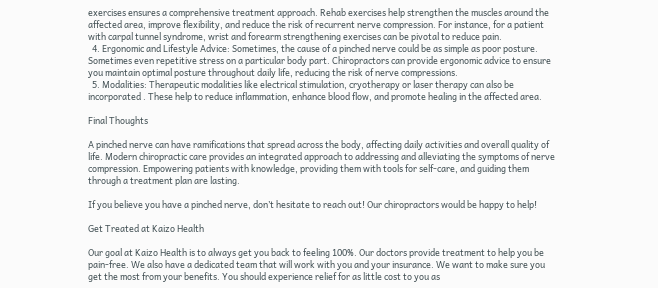exercises ensures a comprehensive treatment approach. Rehab exercises help strengthen the muscles around the affected area, improve flexibility, and reduce the risk of recurrent nerve compression. For instance, for a patient with carpal tunnel syndrome, wrist and forearm strengthening exercises can be pivotal to reduce pain.
  4. Ergonomic and Lifestyle Advice: Sometimes, the cause of a pinched nerve could be as simple as poor posture. Sometimes even repetitive stress on a particular body part. Chiropractors can provide ergonomic advice to ensure you maintain optimal posture throughout daily life, reducing the risk of nerve compressions.
  5. Modalities: Therapeutic modalities like electrical stimulation, cryotherapy or laser therapy can also be incorporated . These help to reduce inflammation, enhance blood flow, and promote healing in the affected area.

Final Thoughts

A pinched nerve can have ramifications that spread across the body, affecting daily activities and overall quality of life. Modern chiropractic care provides an integrated approach to addressing and alleviating the symptoms of nerve compression. Empowering patients with knowledge, providing them with tools for self-care, and guiding them through a treatment plan are lasting.

If you believe you have a pinched nerve, don’t hesitate to reach out! Our chiropractors would be happy to help!

Get Treated at Kaizo Health

Our goal at Kaizo Health is to always get you back to feeling 100%. Our doctors provide treatment to help you be pain-free. We also have a dedicated team that will work with you and your insurance. We want to make sure you get the most from your benefits. You should experience relief for as little cost to you as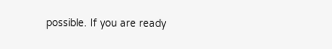possible. If you are ready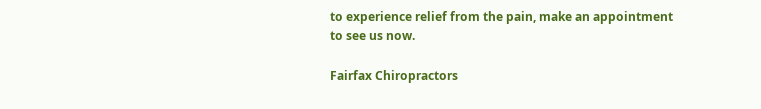to experience relief from the pain, make an appointment to see us now.

Fairfax Chiropractors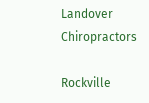Landover Chiropractors

Rockville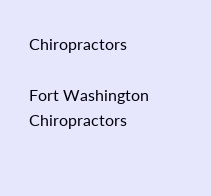Chiropractors

Fort Washington Chiropractors